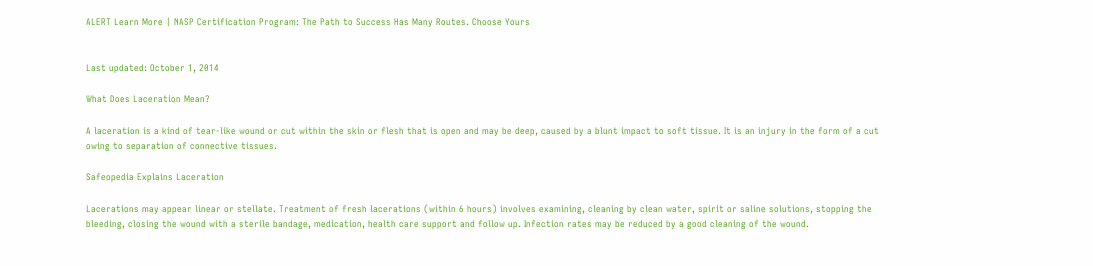ALERT Learn More | NASP Certification Program: The Path to Success Has Many Routes. Choose Yours


Last updated: October 1, 2014

What Does Laceration Mean?

A laceration is a kind of tear-like wound or cut within the skin or flesh that is open and may be deep, caused by a blunt impact to soft tissue. It is an injury in the form of a cut owing to separation of connective tissues.

Safeopedia Explains Laceration

Lacerations may appear linear or stellate. Treatment of fresh lacerations (within 6 hours) involves examining, cleaning by clean water, spirit or saline solutions, stopping the bleeding, closing the wound with a sterile bandage, medication, health care support and follow up. Infection rates may be reduced by a good cleaning of the wound.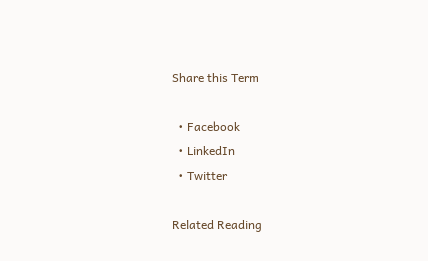Share this Term

  • Facebook
  • LinkedIn
  • Twitter

Related Reading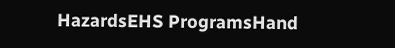HazardsEHS ProgramsHand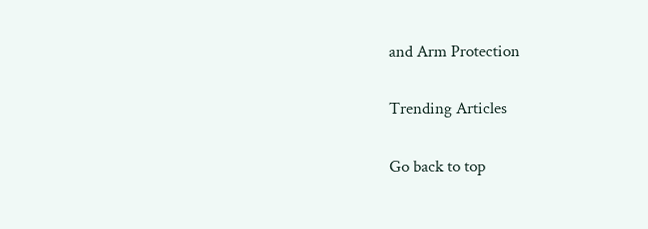and Arm Protection

Trending Articles

Go back to top